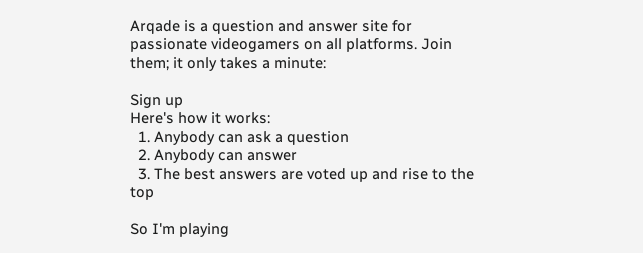Arqade is a question and answer site for passionate videogamers on all platforms. Join them; it only takes a minute:

Sign up
Here's how it works:
  1. Anybody can ask a question
  2. Anybody can answer
  3. The best answers are voted up and rise to the top

So I'm playing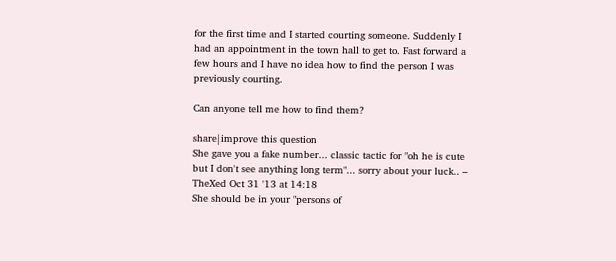for the first time and I started courting someone. Suddenly I had an appointment in the town hall to get to. Fast forward a few hours and I have no idea how to find the person I was previously courting.

Can anyone tell me how to find them?

share|improve this question
She gave you a fake number... classic tactic for "oh he is cute but I don't see anything long term"... sorry about your luck.. – TheXed Oct 31 '13 at 14:18
She should be in your "persons of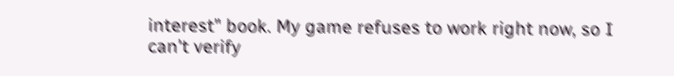interest" book. My game refuses to work right now, so I can't verify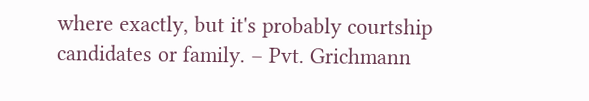where exactly, but it's probably courtship candidates or family. – Pvt. Grichmann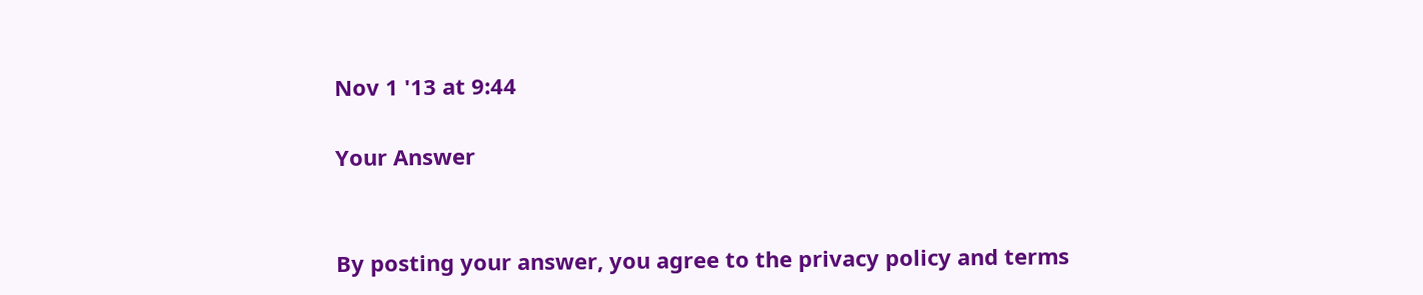Nov 1 '13 at 9:44

Your Answer


By posting your answer, you agree to the privacy policy and terms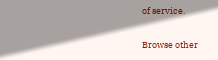of service.

Browse other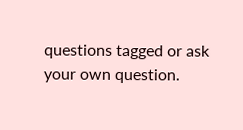questions tagged or ask your own question.